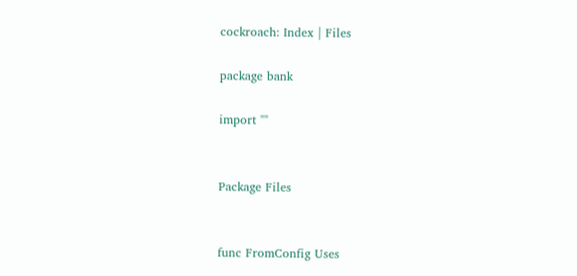cockroach: Index | Files

package bank

import ""


Package Files


func FromConfig Uses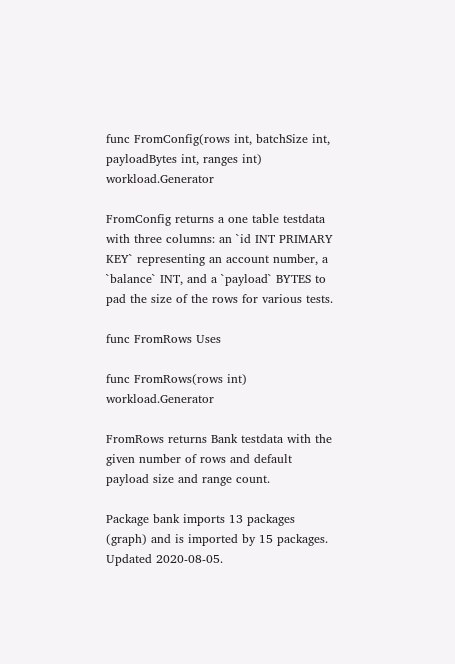func FromConfig(rows int, batchSize int, payloadBytes int, ranges int) workload.Generator

FromConfig returns a one table testdata with three columns: an `id INT PRIMARY KEY` representing an account number, a `balance` INT, and a `payload` BYTES to pad the size of the rows for various tests.

func FromRows Uses

func FromRows(rows int) workload.Generator

FromRows returns Bank testdata with the given number of rows and default payload size and range count.

Package bank imports 13 packages (graph) and is imported by 15 packages. Updated 2020-08-05.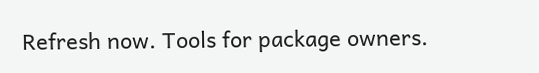Refresh now. Tools for package owners.